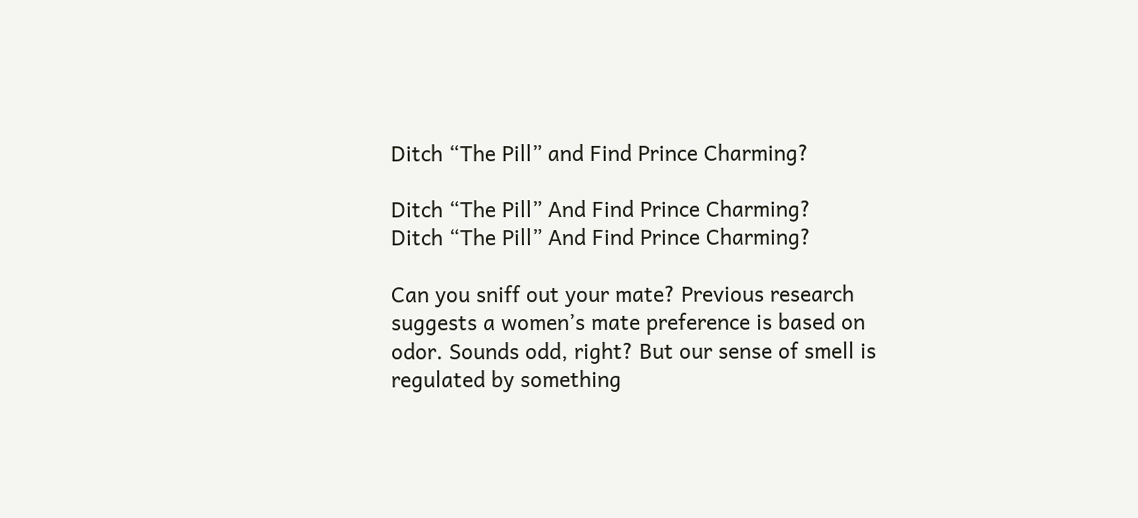Ditch “The Pill” and Find Prince Charming?

Ditch “The Pill” And Find Prince Charming?
Ditch “The Pill” And Find Prince Charming?

Can you sniff out your mate? Previous research suggests a women’s mate preference is based on odor. Sounds odd, right? But our sense of smell is regulated by something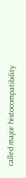called major histocompatibility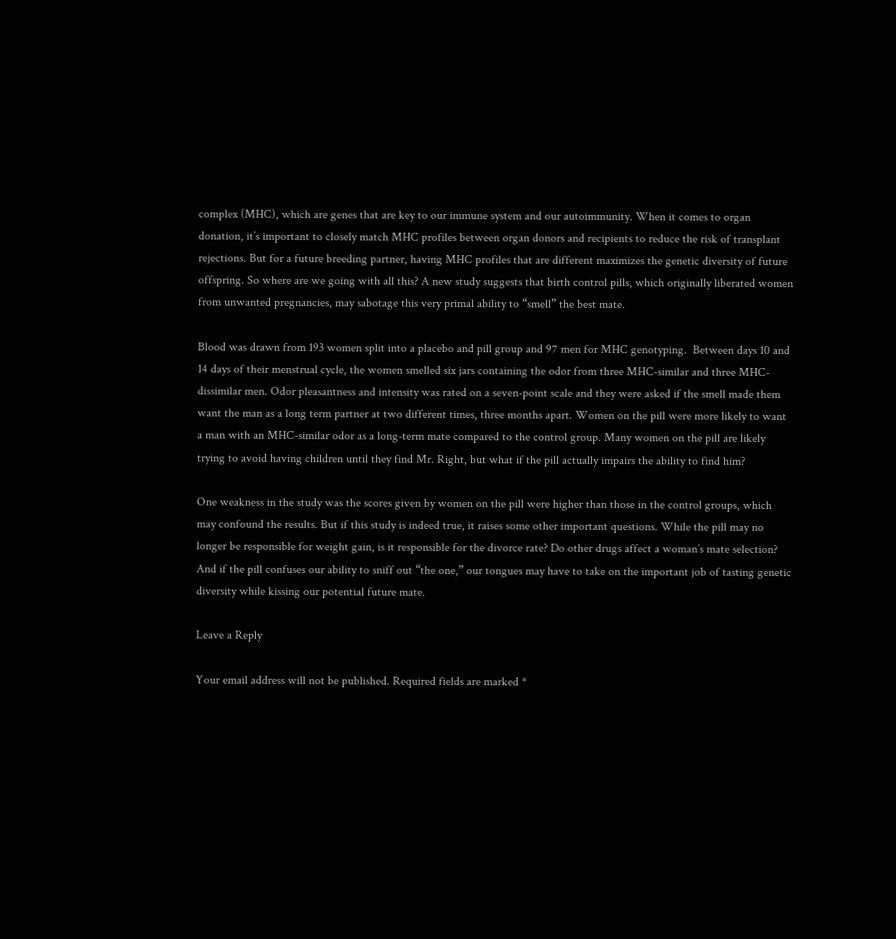complex (MHC), which are genes that are key to our immune system and our autoimmunity. When it comes to organ donation, it’s important to closely match MHC profiles between organ donors and recipients to reduce the risk of transplant rejections. But for a future breeding partner, having MHC profiles that are different maximizes the genetic diversity of future offspring. So where are we going with all this? A new study suggests that birth control pills, which originally liberated women from unwanted pregnancies, may sabotage this very primal ability to “smell” the best mate.

Blood was drawn from 193 women split into a placebo and pill group and 97 men for MHC genotyping.  Between days 10 and 14 days of their menstrual cycle, the women smelled six jars containing the odor from three MHC-similar and three MHC-dissimilar men. Odor pleasantness and intensity was rated on a seven-point scale and they were asked if the smell made them want the man as a long term partner at two different times, three months apart. Women on the pill were more likely to want a man with an MHC-similar odor as a long-term mate compared to the control group. Many women on the pill are likely trying to avoid having children until they find Mr. Right, but what if the pill actually impairs the ability to find him?

One weakness in the study was the scores given by women on the pill were higher than those in the control groups, which may confound the results. But if this study is indeed true, it raises some other important questions. While the pill may no longer be responsible for weight gain, is it responsible for the divorce rate? Do other drugs affect a woman’s mate selection? And if the pill confuses our ability to sniff out “the one,” our tongues may have to take on the important job of tasting genetic diversity while kissing our potential future mate.

Leave a Reply

Your email address will not be published. Required fields are marked *